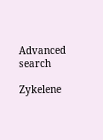Advanced search

Zykelene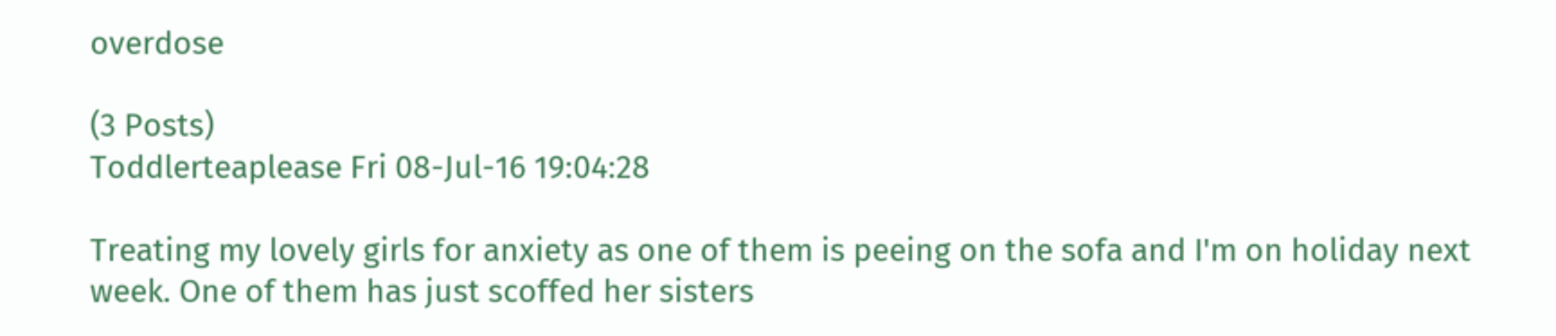overdose

(3 Posts)
Toddlerteaplease Fri 08-Jul-16 19:04:28

Treating my lovely girls for anxiety as one of them is peeing on the sofa and I'm on holiday next week. One of them has just scoffed her sisters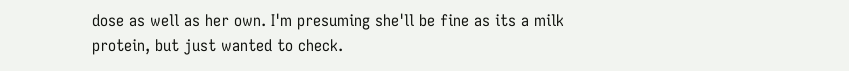dose as well as her own. I'm presuming she'll be fine as its a milk protein, but just wanted to check.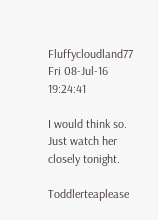Fluffycloudland77 Fri 08-Jul-16 19:24:41

I would think so. Just watch her closely tonight.

Toddlerteaplease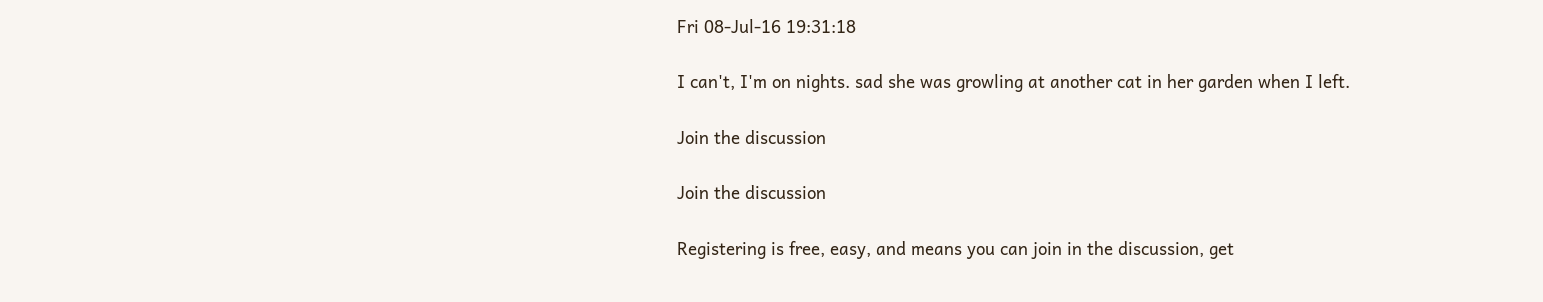Fri 08-Jul-16 19:31:18

I can't, I'm on nights. sad she was growling at another cat in her garden when I left.

Join the discussion

Join the discussion

Registering is free, easy, and means you can join in the discussion, get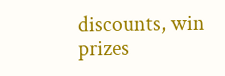discounts, win prizes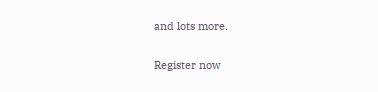and lots more.

Register now